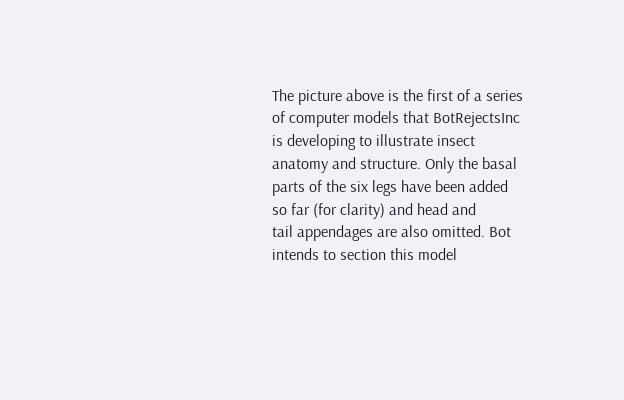The picture above is the first of a series of computer models that BotRejectsInc is developing to illustrate insect
anatomy and structure. Only the basal parts of the six legs have been added so far (for clarity) and head and
tail appendages are also omitted. Bot intends to section this model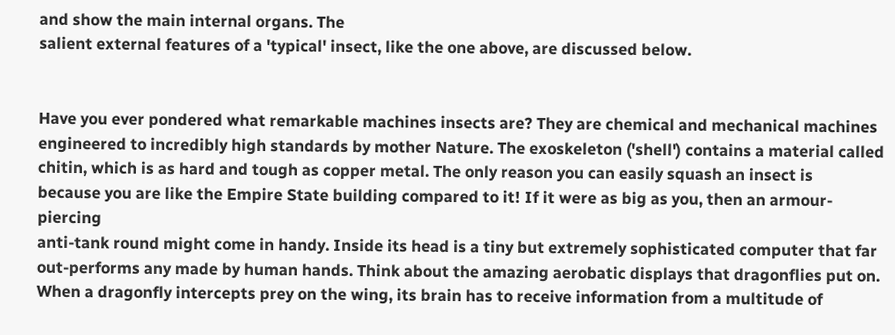and show the main internal organs. The
salient external features of a 'typical' insect, like the one above, are discussed below.


Have you ever pondered what remarkable machines insects are? They are chemical and mechanical machines
engineered to incredibly high standards by mother Nature. The exoskeleton ('shell') contains a material called
chitin, which is as hard and tough as copper metal. The only reason you can easily squash an insect is
because you are like the Empire State building compared to it! If it were as big as you, then an armour-piercing
anti-tank round might come in handy. Inside its head is a tiny but extremely sophisticated computer that far
out-performs any made by human hands. Think about the amazing aerobatic displays that dragonflies put on.
When a dragonfly intercepts prey on the wing, its brain has to receive information from a multitude of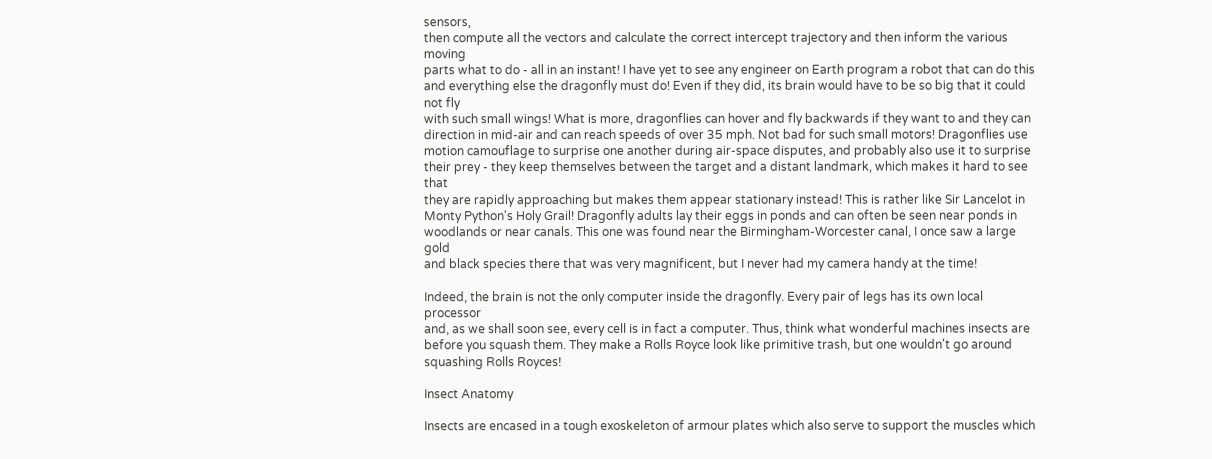sensors,
then compute all the vectors and calculate the correct intercept trajectory and then inform the various moving
parts what to do - all in an instant! I have yet to see any engineer on Earth program a robot that can do this
and everything else the dragonfly must do! Even if they did, its brain would have to be so big that it could not fly
with such small wings! What is more, dragonflies can hover and fly backwards if they want to and they can
direction in mid-air and can reach speeds of over 35 mph. Not bad for such small motors! Dragonflies use
motion camouflage to surprise one another during air-space disputes, and probably also use it to surprise
their prey - they keep themselves between the target and a distant landmark, which makes it hard to see that
they are rapidly approaching but makes them appear stationary instead! This is rather like Sir Lancelot in
Monty Python's Holy Grail! Dragonfly adults lay their eggs in ponds and can often be seen near ponds in
woodlands or near canals. This one was found near the Birmingham-Worcester canal, I once saw a large gold
and black species there that was very magnificent, but I never had my camera handy at the time!

Indeed, the brain is not the only computer inside the dragonfly. Every pair of legs has its own local processor
and, as we shall soon see, every cell is in fact a computer. Thus, think what wonderful machines insects are
before you squash them. They make a Rolls Royce look like primitive trash, but one wouldn't go around
squashing Rolls Royces!

Insect Anatomy

Insects are encased in a tough exoskeleton of armour plates which also serve to support the muscles which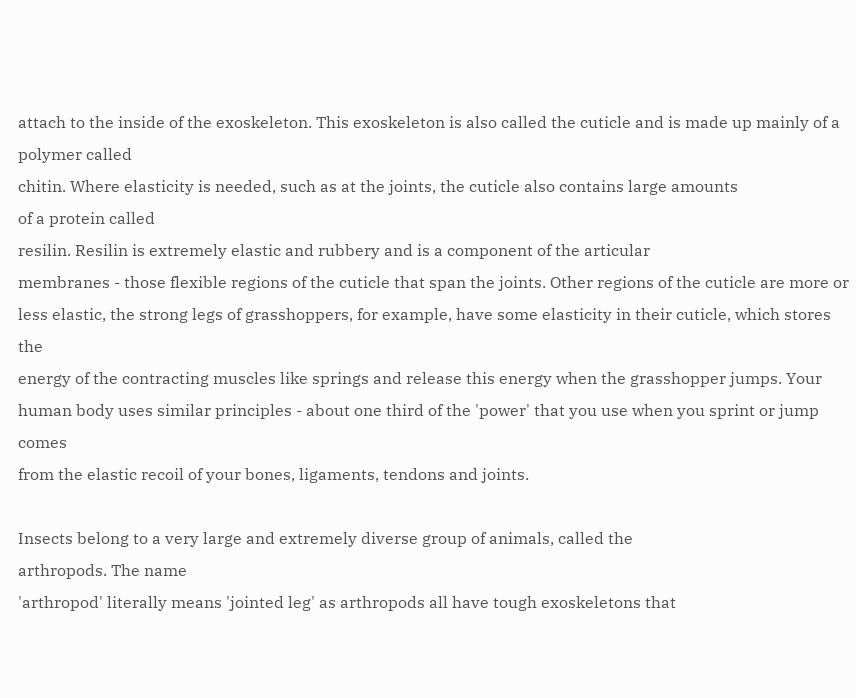attach to the inside of the exoskeleton. This exoskeleton is also called the cuticle and is made up mainly of a
polymer called
chitin. Where elasticity is needed, such as at the joints, the cuticle also contains large amounts
of a protein called
resilin. Resilin is extremely elastic and rubbery and is a component of the articular
membranes - those flexible regions of the cuticle that span the joints. Other regions of the cuticle are more or
less elastic, the strong legs of grasshoppers, for example, have some elasticity in their cuticle, which stores the
energy of the contracting muscles like springs and release this energy when the grasshopper jumps. Your
human body uses similar principles - about one third of the 'power' that you use when you sprint or jump comes
from the elastic recoil of your bones, ligaments, tendons and joints.

Insects belong to a very large and extremely diverse group of animals, called the
arthropods. The name
'arthropod' literally means 'jointed leg' as arthropods all have tough exoskeletons that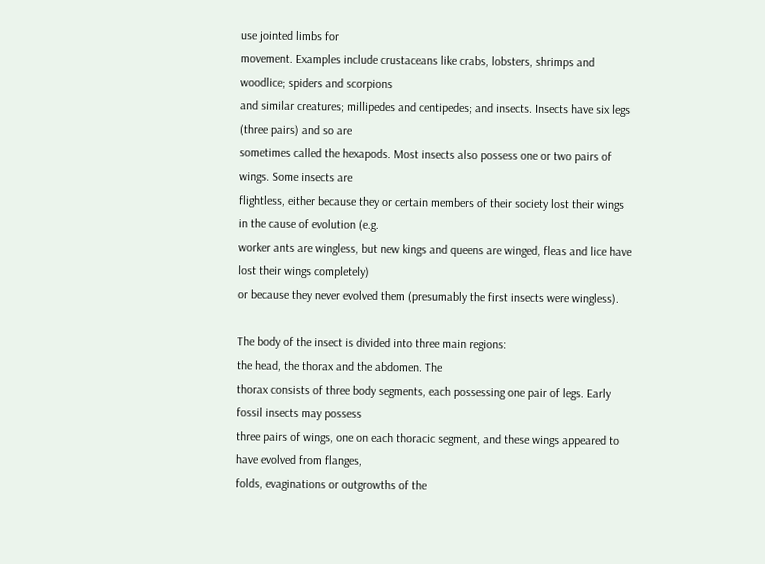use jointed limbs for
movement. Examples include crustaceans like crabs, lobsters, shrimps and woodlice; spiders and scorpions
and similar creatures; millipedes and centipedes; and insects. Insects have six legs (three pairs) and so are
sometimes called the hexapods. Most insects also possess one or two pairs of wings. Some insects are
flightless, either because they or certain members of their society lost their wings in the cause of evolution (e.g.
worker ants are wingless, but new kings and queens are winged, fleas and lice have lost their wings completely)
or because they never evolved them (presumably the first insects were wingless).

The body of the insect is divided into three main regions:
the head, the thorax and the abdomen. The
thorax consists of three body segments, each possessing one pair of legs. Early fossil insects may possess
three pairs of wings, one on each thoracic segment, and these wings appeared to have evolved from flanges,
folds, evaginations or outgrowths of the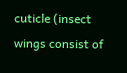cuticle (insect wings consist of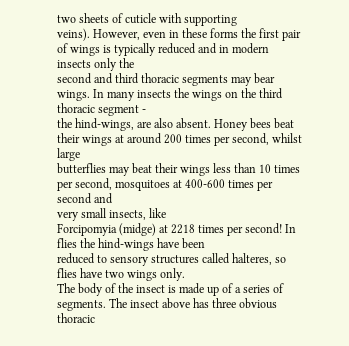two sheets of cuticle with supporting
veins). However, even in these forms the first pair of wings is typically reduced and in modern insects only the
second and third thoracic segments may bear wings. In many insects the wings on the third thoracic segment -
the hind-wings, are also absent. Honey bees beat their wings at around 200 times per second, whilst large
butterflies may beat their wings less than 10 times per second, mosquitoes at 400-600 times per second and
very small insects, like
Forcipomyia (midge) at 2218 times per second! In flies the hind-wings have been
reduced to sensory structures called halteres, so flies have two wings only.
The body of the insect is made up of a series of segments. The insect above has three obvious thoracic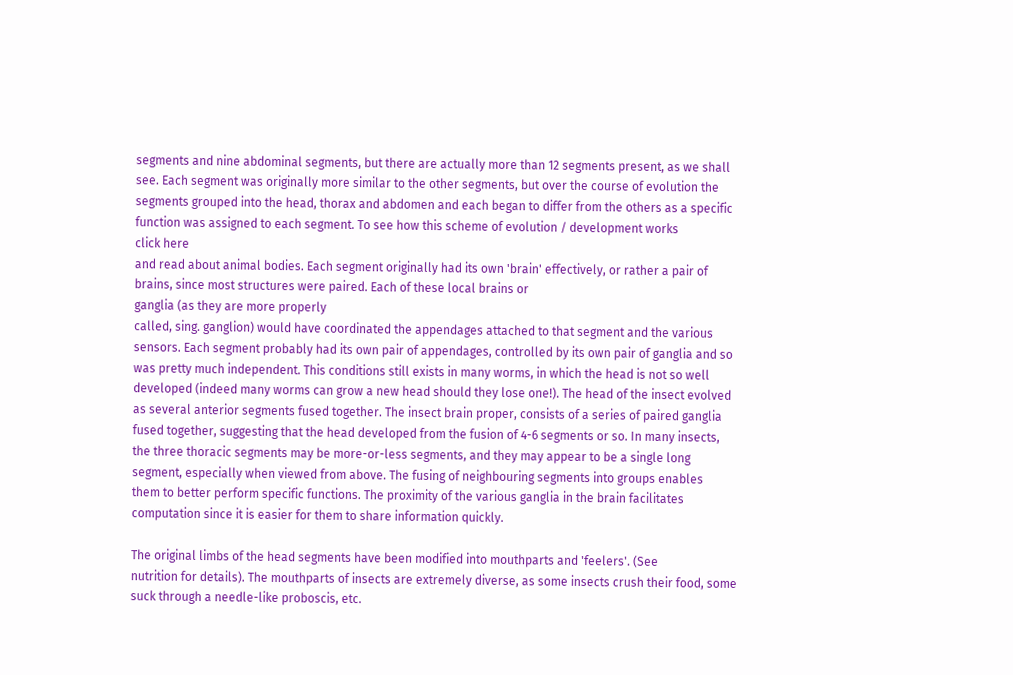segments and nine abdominal segments, but there are actually more than 12 segments present, as we shall
see. Each segment was originally more similar to the other segments, but over the course of evolution the
segments grouped into the head, thorax and abdomen and each began to differ from the others as a specific
function was assigned to each segment. To see how this scheme of evolution / development works
click here
and read about animal bodies. Each segment originally had its own 'brain' effectively, or rather a pair of
brains, since most structures were paired. Each of these local brains or
ganglia (as they are more properly
called, sing. ganglion) would have coordinated the appendages attached to that segment and the various
sensors. Each segment probably had its own pair of appendages, controlled by its own pair of ganglia and so
was pretty much independent. This conditions still exists in many worms, in which the head is not so well
developed (indeed many worms can grow a new head should they lose one!). The head of the insect evolved
as several anterior segments fused together. The insect brain proper, consists of a series of paired ganglia
fused together, suggesting that the head developed from the fusion of 4-6 segments or so. In many insects,
the three thoracic segments may be more-or-less segments, and they may appear to be a single long
segment, especially when viewed from above. The fusing of neighbouring segments into groups enables
them to better perform specific functions. The proximity of the various ganglia in the brain facilitates
computation since it is easier for them to share information quickly.

The original limbs of the head segments have been modified into mouthparts and 'feelers'. (See
nutrition for details). The mouthparts of insects are extremely diverse, as some insects crush their food, some
suck through a needle-like proboscis, etc.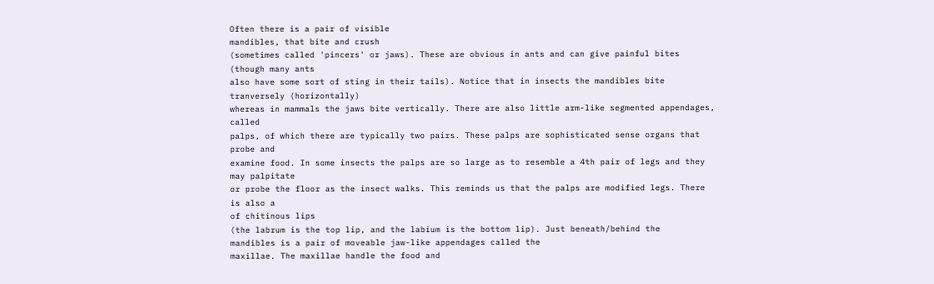Often there is a pair of visible
mandibles, that bite and crush
(sometimes called 'pincers' or jaws). These are obvious in ants and can give painful bites (though many ants
also have some sort of sting in their tails). Notice that in insects the mandibles bite tranversely (horizontally)
whereas in mammals the jaws bite vertically. There are also little arm-like segmented appendages, called
palps, of which there are typically two pairs. These palps are sophisticated sense organs that probe and
examine food. In some insects the palps are so large as to resemble a 4th pair of legs and they may palpitate
or probe the floor as the insect walks. This reminds us that the palps are modified legs. There is also a
of chitinous lips
(the labrum is the top lip, and the labium is the bottom lip). Just beneath/behind the
mandibles is a pair of moveable jaw-like appendages called the
maxillae. The maxillae handle the food and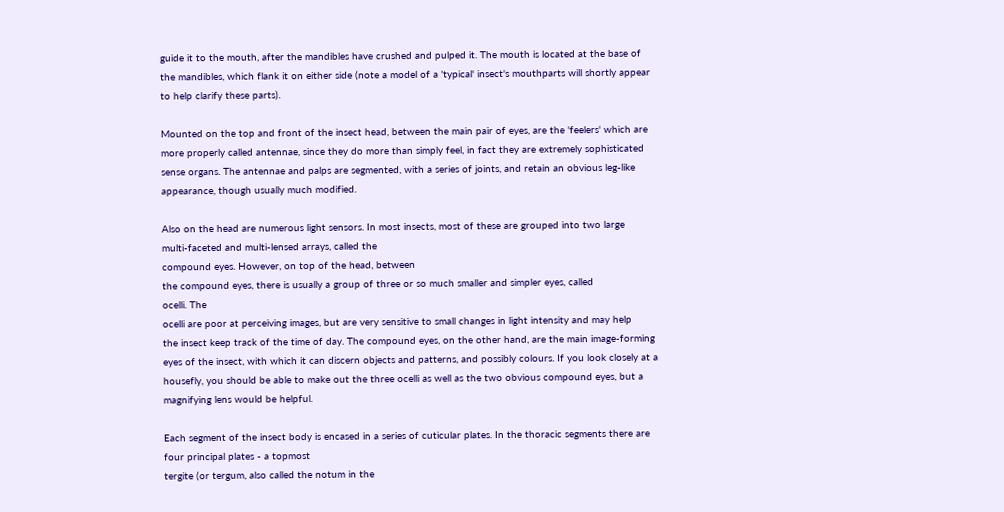guide it to the mouth, after the mandibles have crushed and pulped it. The mouth is located at the base of
the mandibles, which flank it on either side (note a model of a 'typical' insect's mouthparts will shortly appear
to help clarify these parts).

Mounted on the top and front of the insect head, between the main pair of eyes, are the 'feelers' which are
more properly called antennae, since they do more than simply feel, in fact they are extremely sophisticated
sense organs. The antennae and palps are segmented, with a series of joints, and retain an obvious leg-like
appearance, though usually much modified.

Also on the head are numerous light sensors. In most insects, most of these are grouped into two large
multi-faceted and multi-lensed arrays, called the
compound eyes. However, on top of the head, between
the compound eyes, there is usually a group of three or so much smaller and simpler eyes, called
ocelli. The
ocelli are poor at perceiving images, but are very sensitive to small changes in light intensity and may help
the insect keep track of the time of day. The compound eyes, on the other hand, are the main image-forming
eyes of the insect, with which it can discern objects and patterns, and possibly colours. If you look closely at a
housefly, you should be able to make out the three ocelli as well as the two obvious compound eyes, but a
magnifying lens would be helpful.

Each segment of the insect body is encased in a series of cuticular plates. In the thoracic segments there are
four principal plates - a topmost
tergite (or tergum, also called the notum in the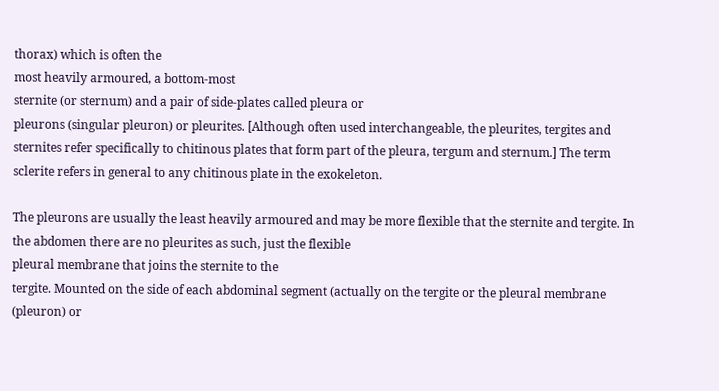thorax) which is often the
most heavily armoured, a bottom-most
sternite (or sternum) and a pair of side-plates called pleura or
pleurons (singular pleuron) or pleurites. [Although often used interchangeable, the pleurites, tergites and
sternites refer specifically to chitinous plates that form part of the pleura, tergum and sternum.] The term
sclerite refers in general to any chitinous plate in the exokeleton.

The pleurons are usually the least heavily armoured and may be more flexible that the sternite and tergite. In
the abdomen there are no pleurites as such, just the flexible
pleural membrane that joins the sternite to the
tergite. Mounted on the side of each abdominal segment (actually on the tergite or the pleural membrane
(pleuron) or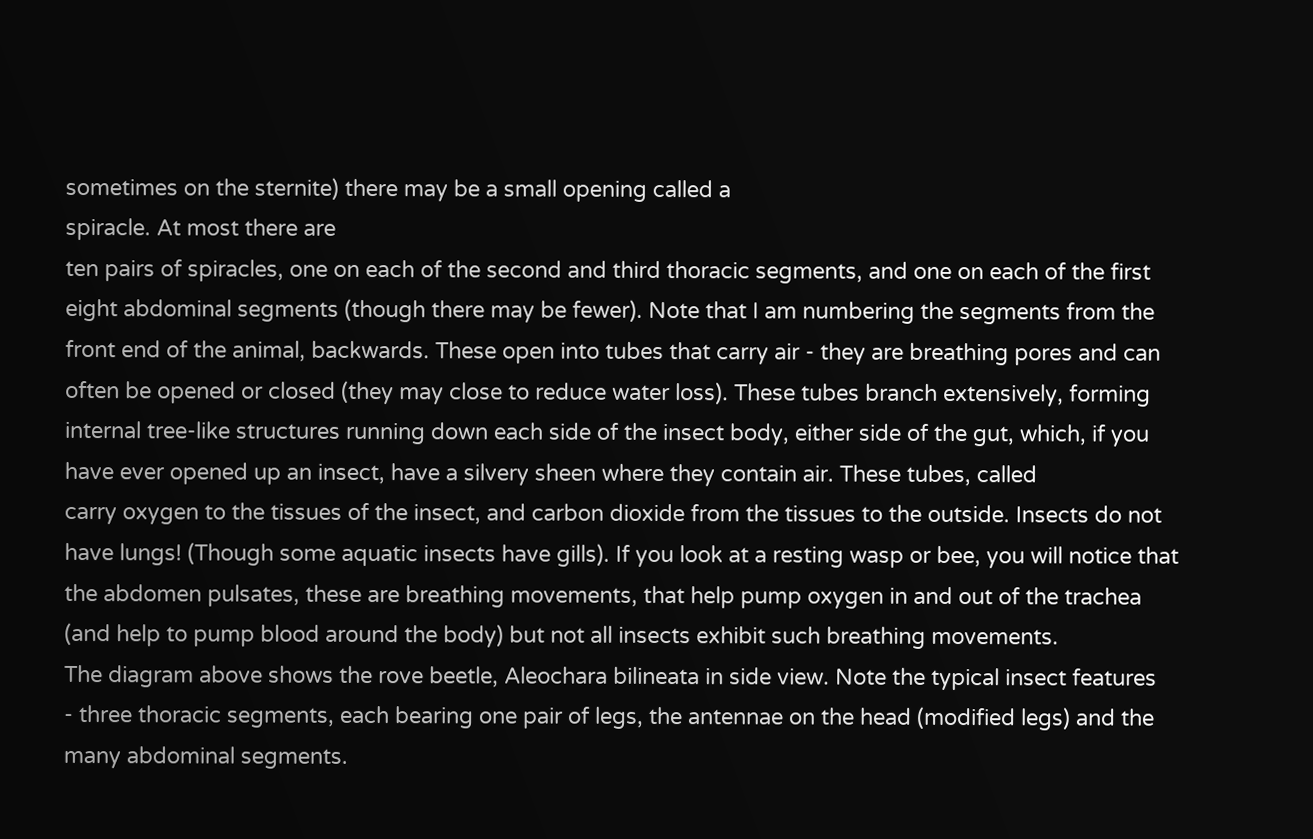sometimes on the sternite) there may be a small opening called a
spiracle. At most there are
ten pairs of spiracles, one on each of the second and third thoracic segments, and one on each of the first
eight abdominal segments (though there may be fewer). Note that I am numbering the segments from the
front end of the animal, backwards. These open into tubes that carry air - they are breathing pores and can
often be opened or closed (they may close to reduce water loss). These tubes branch extensively, forming
internal tree-like structures running down each side of the insect body, either side of the gut, which, if you
have ever opened up an insect, have a silvery sheen where they contain air. These tubes, called
carry oxygen to the tissues of the insect, and carbon dioxide from the tissues to the outside. Insects do not
have lungs! (Though some aquatic insects have gills). If you look at a resting wasp or bee, you will notice that
the abdomen pulsates, these are breathing movements, that help pump oxygen in and out of the trachea
(and help to pump blood around the body) but not all insects exhibit such breathing movements.
The diagram above shows the rove beetle, Aleochara bilineata in side view. Note the typical insect features
- three thoracic segments, each bearing one pair of legs, the antennae on the head (modified legs) and the
many abdominal segments.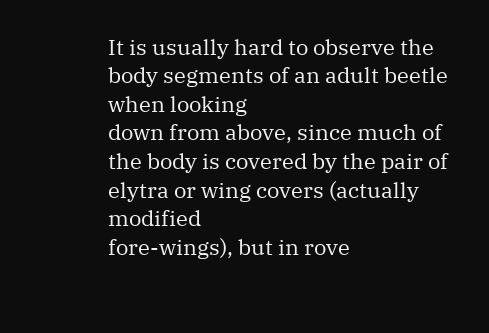It is usually hard to observe the body segments of an adult beetle when looking
down from above, since much of the body is covered by the pair of
elytra or wing covers (actually modified
fore-wings), but in rove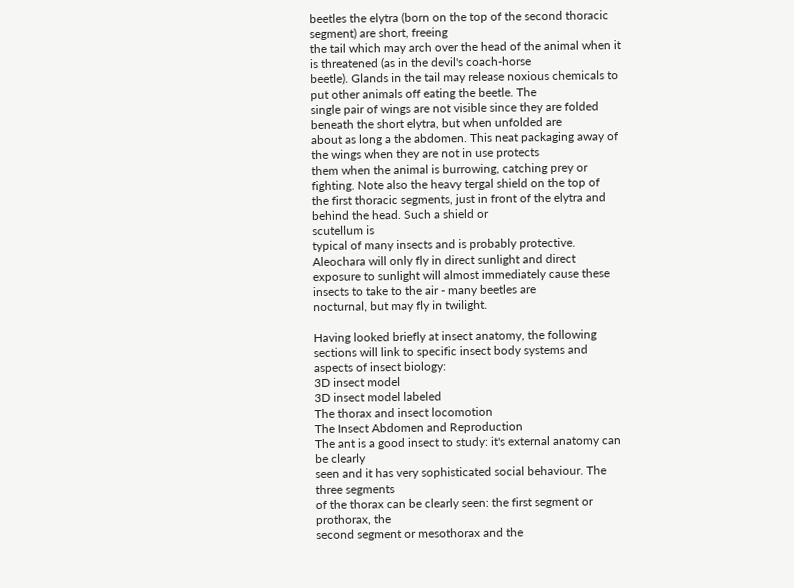beetles the elytra (born on the top of the second thoracic segment) are short, freeing
the tail which may arch over the head of the animal when it is threatened (as in the devil's coach-horse
beetle). Glands in the tail may release noxious chemicals to put other animals off eating the beetle. The
single pair of wings are not visible since they are folded beneath the short elytra, but when unfolded are
about as long a the abdomen. This neat packaging away of the wings when they are not in use protects
them when the animal is burrowing, catching prey or fighting. Note also the heavy tergal shield on the top of
the first thoracic segments, just in front of the elytra and behind the head. Such a shield or
scutellum is
typical of many insects and is probably protective.
Aleochara will only fly in direct sunlight and direct
exposure to sunlight will almost immediately cause these insects to take to the air - many beetles are
nocturnal, but may fly in twilight.

Having looked briefly at insect anatomy, the following sections will link to specific insect body systems and
aspects of insect biology:
3D insect model
3D insect model labeled
The thorax and insect locomotion
The Insect Abdomen and Reproduction
The ant is a good insect to study: it's external anatomy can be clearly
seen and it has very sophisticated social behaviour. The three segments
of the thorax can be clearly seen: the first segment or prothorax, the
second segment or mesothorax and the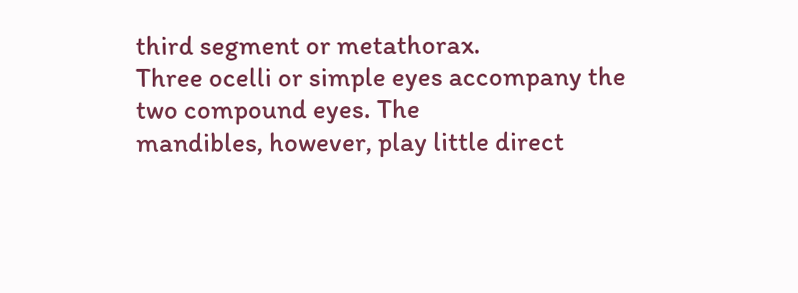third segment or metathorax.
Three ocelli or simple eyes accompany the two compound eyes. The
mandibles, however, play little direct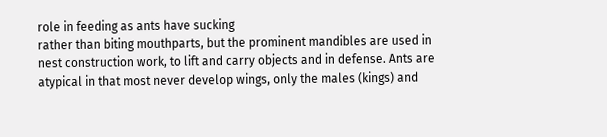role in feeding as ants have sucking
rather than biting mouthparts, but the prominent mandibles are used in
nest construction work, to lift and carry objects and in defense. Ants are
atypical in that most never develop wings, only the males (kings) and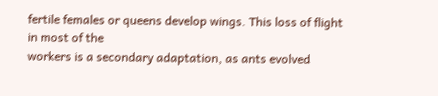fertile females or queens develop wings. This loss of flight in most of the
workers is a secondary adaptation, as ants evolved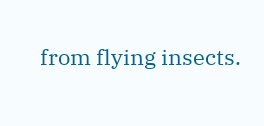from flying insects.